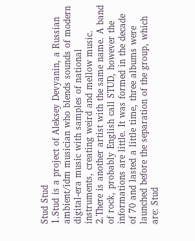Stud Stud
1.Stud is a project of Aleksey Devyanin, a Russian ambient/idm musician who blends sounds of modern digital-era music with samples of national instruments, creating weird and mellow music. 2.There is another artist with the same name. A band of rock, probably English call STUD, however the informations are little. It was formed in the decade of 70 and lasted a little time, three albums were launched before the separation of the group, which are: Stud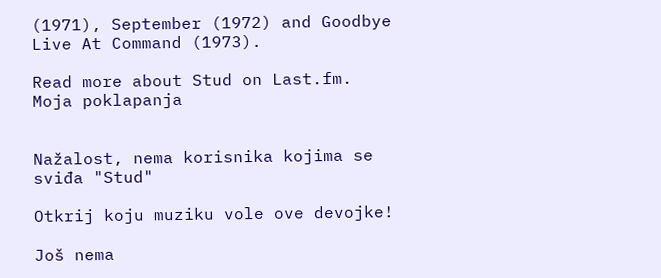(1971), September (1972) and Goodbye Live At Command (1973).

Read more about Stud on Last.fm.
Moja poklapanja


Nažalost, nema korisnika kojima se sviđa "Stud"

Otkrij koju muziku vole ove devojke!

Još nema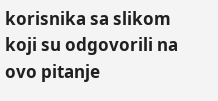korisnika sa slikom koji su odgovorili na ovo pitanje